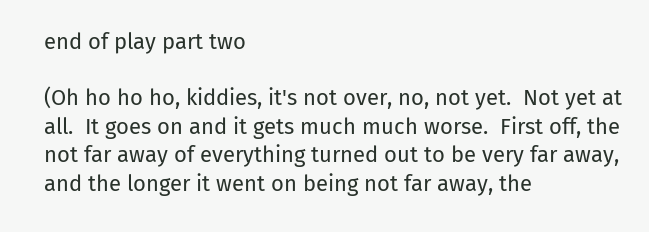end of play part two

(Oh ho ho ho, kiddies, it's not over, no, not yet.  Not yet at all.  It goes on and it gets much much worse.  First off, the not far away of everything turned out to be very far away, and the longer it went on being not far away, the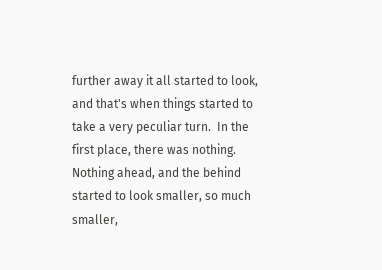further away it all started to look, and that's when things started to take a very peculiar turn.  In the first place, there was nothing.  Nothing ahead, and the behind started to look smaller, so much smaller,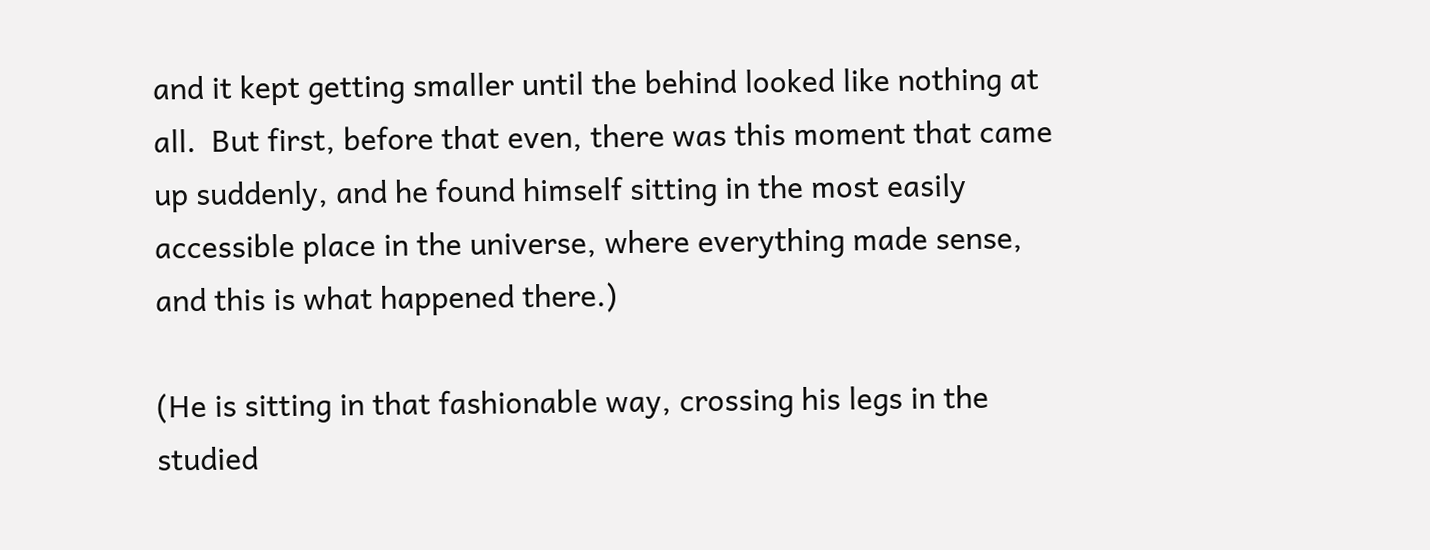and it kept getting smaller until the behind looked like nothing at all.  But first, before that even, there was this moment that came up suddenly, and he found himself sitting in the most easily accessible place in the universe, where everything made sense, and this is what happened there.)

(He is sitting in that fashionable way, crossing his legs in the studied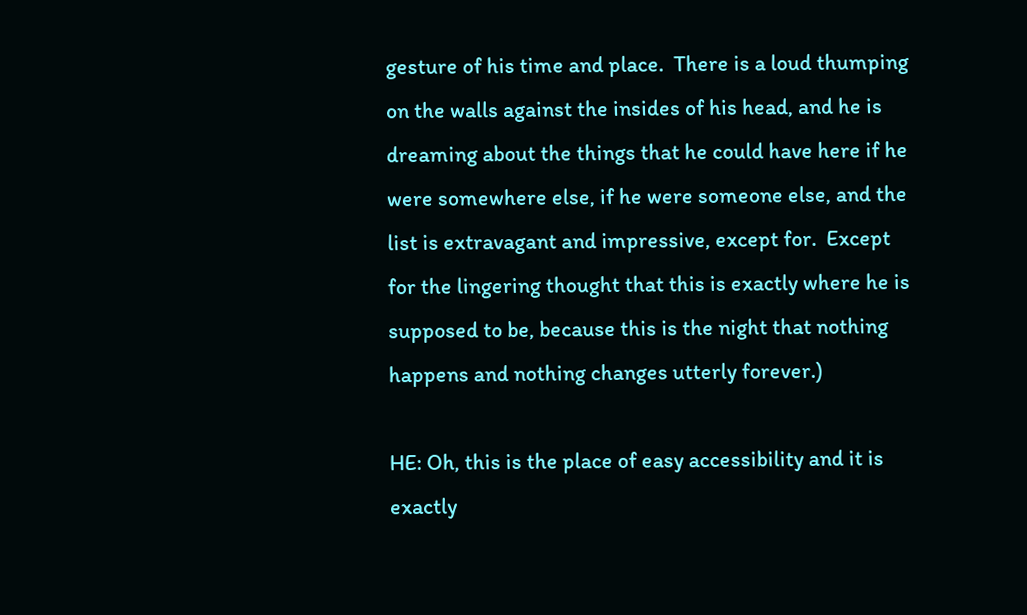gesture of his time and place.  There is a loud thumping on the walls against the insides of his head, and he is dreaming about the things that he could have here if he were somewhere else, if he were someone else, and the list is extravagant and impressive, except for.  Except for the lingering thought that this is exactly where he is supposed to be, because this is the night that nothing happens and nothing changes utterly forever.)

HE: Oh, this is the place of easy accessibility and it is exactly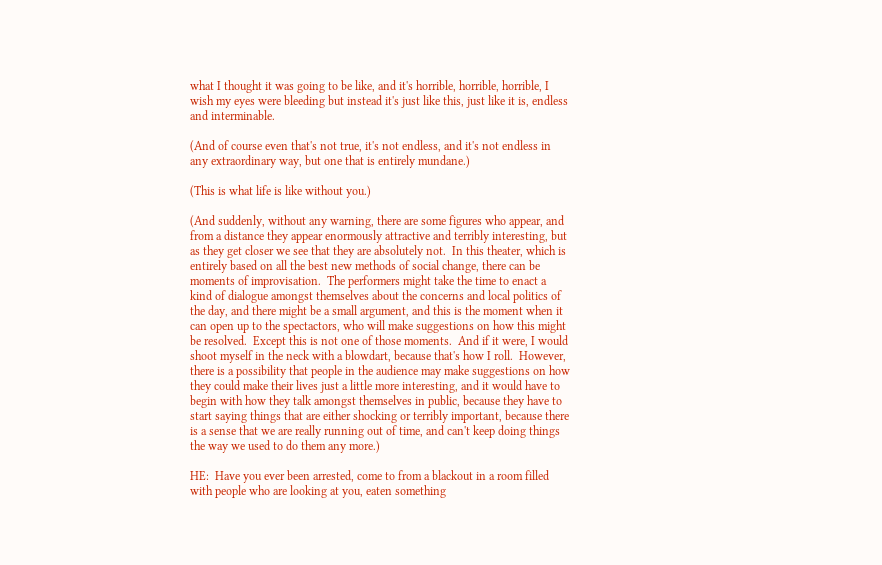what I thought it was going to be like, and it's horrible, horrible, horrible, I wish my eyes were bleeding but instead it's just like this, just like it is, endless and interminable.

(And of course even that's not true, it's not endless, and it's not endless in any extraordinary way, but one that is entirely mundane.)

(This is what life is like without you.)

(And suddenly, without any warning, there are some figures who appear, and from a distance they appear enormously attractive and terribly interesting, but as they get closer we see that they are absolutely not.  In this theater, which is entirely based on all the best new methods of social change, there can be moments of improvisation.  The performers might take the time to enact a kind of dialogue amongst themselves about the concerns and local politics of the day, and there might be a small argument, and this is the moment when it can open up to the spectactors, who will make suggestions on how this might be resolved.  Except this is not one of those moments.  And if it were, I would shoot myself in the neck with a blowdart, because that's how I roll.  However, there is a possibility that people in the audience may make suggestions on how they could make their lives just a little more interesting, and it would have to begin with how they talk amongst themselves in public, because they have to start saying things that are either shocking or terribly important, because there is a sense that we are really running out of time, and can't keep doing things the way we used to do them any more.)

HE:  Have you ever been arrested, come to from a blackout in a room filled with people who are looking at you, eaten something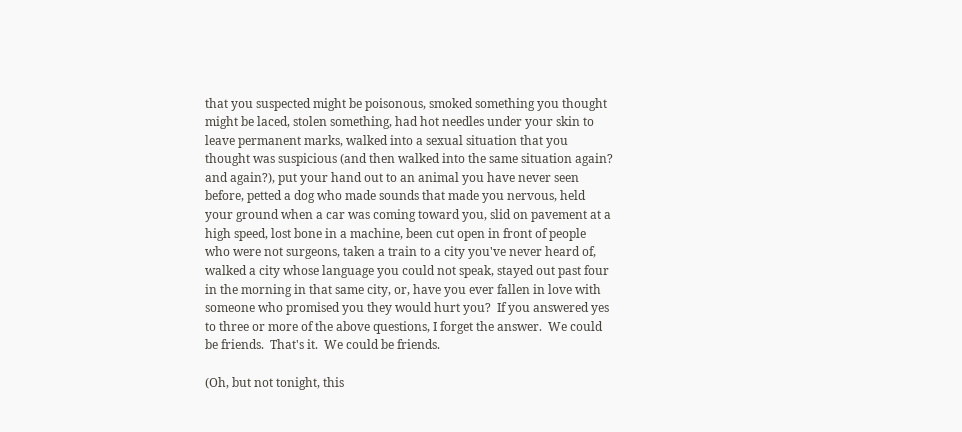that you suspected might be poisonous, smoked something you thought might be laced, stolen something, had hot needles under your skin to leave permanent marks, walked into a sexual situation that you thought was suspicious (and then walked into the same situation again? and again?), put your hand out to an animal you have never seen before, petted a dog who made sounds that made you nervous, held your ground when a car was coming toward you, slid on pavement at a high speed, lost bone in a machine, been cut open in front of people who were not surgeons, taken a train to a city you've never heard of, walked a city whose language you could not speak, stayed out past four in the morning in that same city, or, have you ever fallen in love with someone who promised you they would hurt you?  If you answered yes to three or more of the above questions, I forget the answer.  We could be friends.  That's it.  We could be friends.

(Oh, but not tonight, this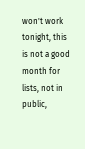won't work tonight, this is not a good month for lists, not in public,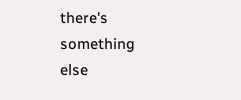there's something else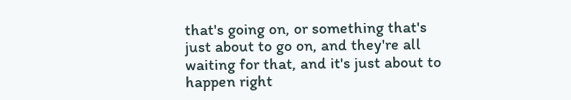that's going on, or something that's just about to go on, and they're all waiting for that, and it's just about to happen right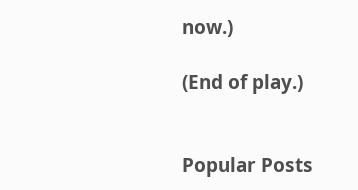now.)

(End of play.)


Popular Posts